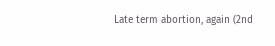Late term abortion, again (2nd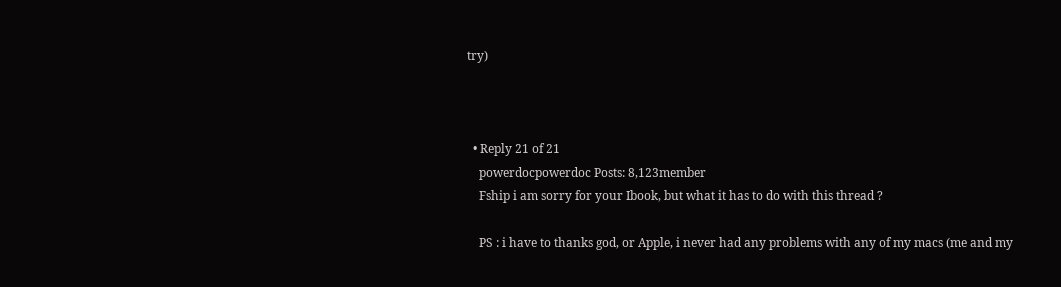try)



  • Reply 21 of 21
    powerdocpowerdoc Posts: 8,123member
    Fship i am sorry for your Ibook, but what it has to do with this thread ?

    PS : i have to thanks god, or Apple, i never had any problems with any of my macs (me and my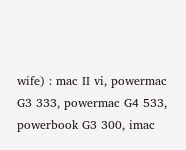wife) : mac II vi, powermac G3 333, powermac G4 533, powerbook G3 300, imac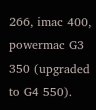266, imac 400, powermac G3 350 (upgraded to G4 550).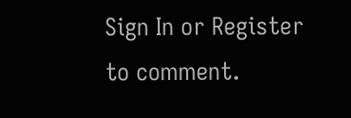Sign In or Register to comment.